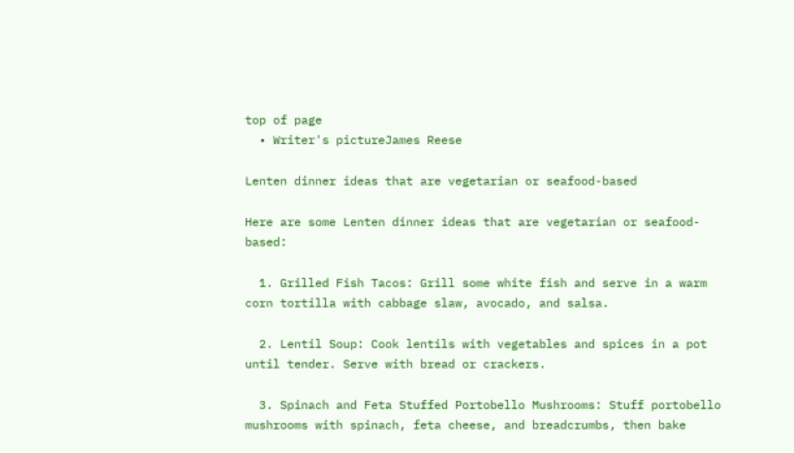top of page
  • Writer's pictureJames Reese

Lenten dinner ideas that are vegetarian or seafood-based

Here are some Lenten dinner ideas that are vegetarian or seafood-based:

  1. Grilled Fish Tacos: Grill some white fish and serve in a warm corn tortilla with cabbage slaw, avocado, and salsa.

  2. Lentil Soup: Cook lentils with vegetables and spices in a pot until tender. Serve with bread or crackers.

  3. Spinach and Feta Stuffed Portobello Mushrooms: Stuff portobello mushrooms with spinach, feta cheese, and breadcrumbs, then bake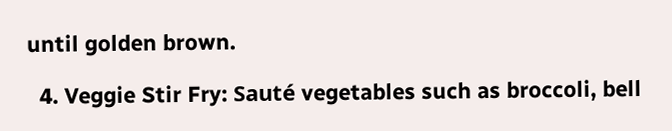until golden brown.

  4. Veggie Stir Fry: Sauté vegetables such as broccoli, bell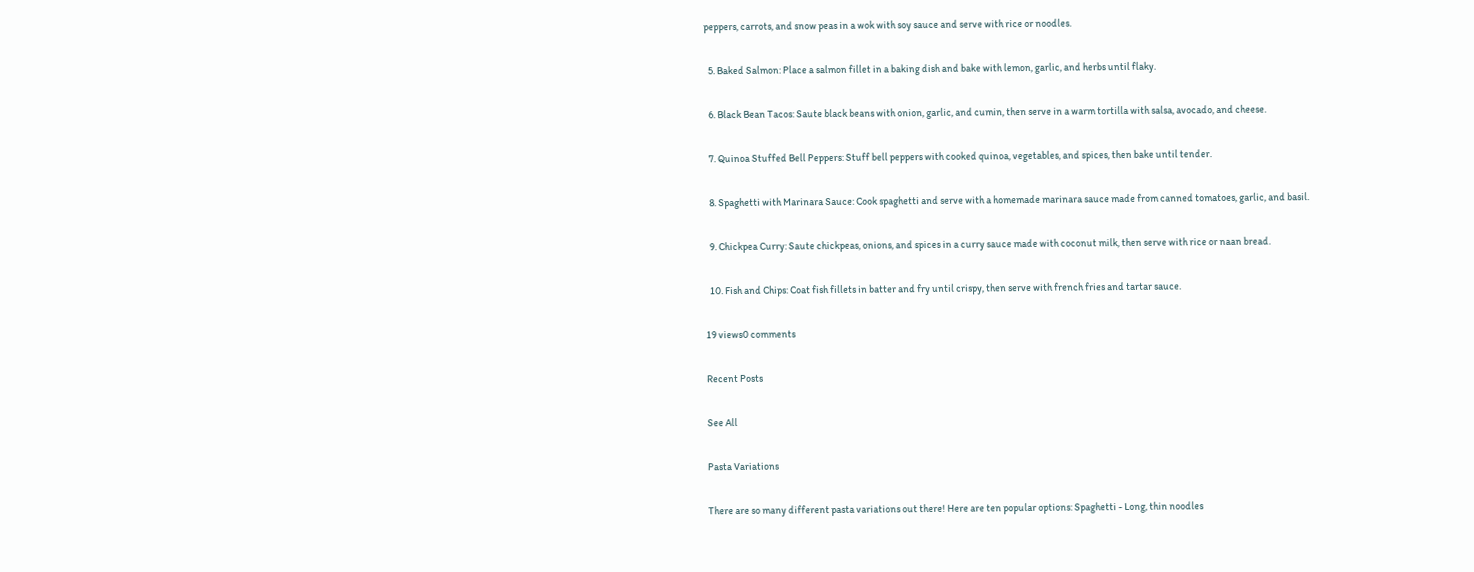peppers, carrots, and snow peas in a wok with soy sauce and serve with rice or noodles.

  5. Baked Salmon: Place a salmon fillet in a baking dish and bake with lemon, garlic, and herbs until flaky.

  6. Black Bean Tacos: Saute black beans with onion, garlic, and cumin, then serve in a warm tortilla with salsa, avocado, and cheese.

  7. Quinoa Stuffed Bell Peppers: Stuff bell peppers with cooked quinoa, vegetables, and spices, then bake until tender.

  8. Spaghetti with Marinara Sauce: Cook spaghetti and serve with a homemade marinara sauce made from canned tomatoes, garlic, and basil.

  9. Chickpea Curry: Saute chickpeas, onions, and spices in a curry sauce made with coconut milk, then serve with rice or naan bread.

  10. Fish and Chips: Coat fish fillets in batter and fry until crispy, then serve with french fries and tartar sauce.

19 views0 comments

Recent Posts

See All

Pasta Variations

There are so many different pasta variations out there! Here are ten popular options: Spaghetti - Long, thin noodles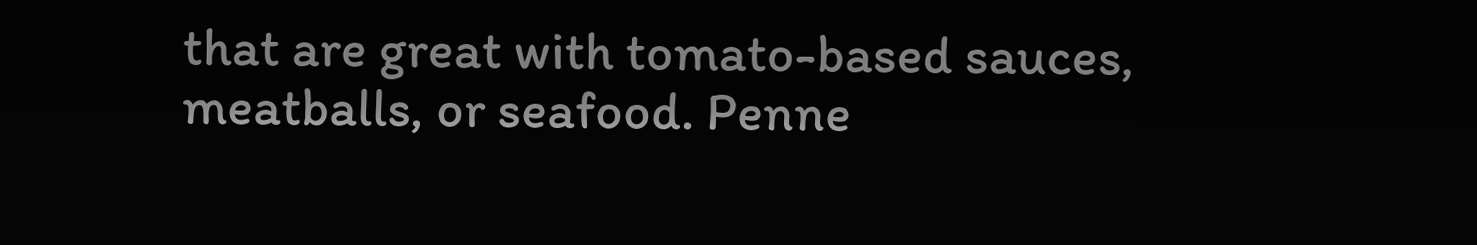that are great with tomato-based sauces, meatballs, or seafood. Penne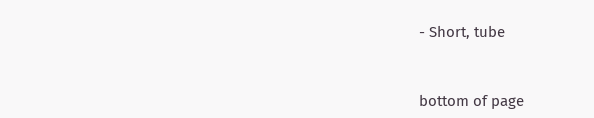- Short, tube


bottom of page